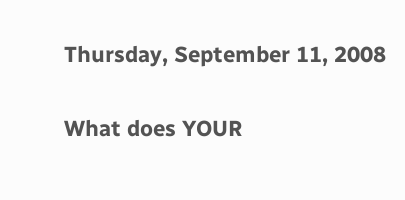Thursday, September 11, 2008

What does YOUR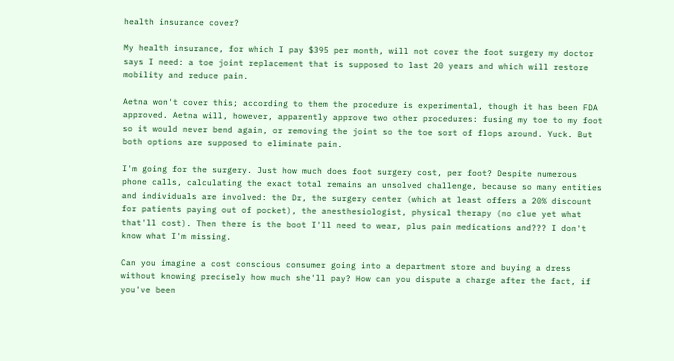health insurance cover?

My health insurance, for which I pay $395 per month, will not cover the foot surgery my doctor says I need: a toe joint replacement that is supposed to last 20 years and which will restore mobility and reduce pain.

Aetna won't cover this; according to them the procedure is experimental, though it has been FDA approved. Aetna will, however, apparently approve two other procedures: fusing my toe to my foot so it would never bend again, or removing the joint so the toe sort of flops around. Yuck. But both options are supposed to eliminate pain.

I'm going for the surgery. Just how much does foot surgery cost, per foot? Despite numerous phone calls, calculating the exact total remains an unsolved challenge, because so many entities and individuals are involved: the Dr, the surgery center (which at least offers a 20% discount for patients paying out of pocket), the anesthesiologist, physical therapy (no clue yet what that'll cost). Then there is the boot I'll need to wear, plus pain medications and??? I don't know what I'm missing.

Can you imagine a cost conscious consumer going into a department store and buying a dress without knowing precisely how much she'll pay? How can you dispute a charge after the fact, if you've been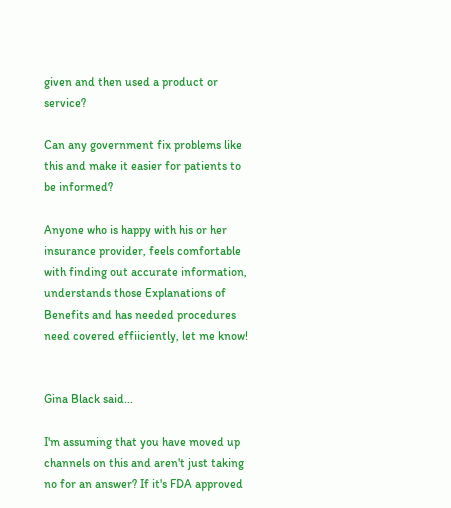given and then used a product or service?

Can any government fix problems like this and make it easier for patients to be informed?

Anyone who is happy with his or her insurance provider, feels comfortable with finding out accurate information, understands those Explanations of Benefits and has needed procedures need covered effiiciently, let me know!


Gina Black said...

I'm assuming that you have moved up channels on this and aren't just taking no for an answer? If it's FDA approved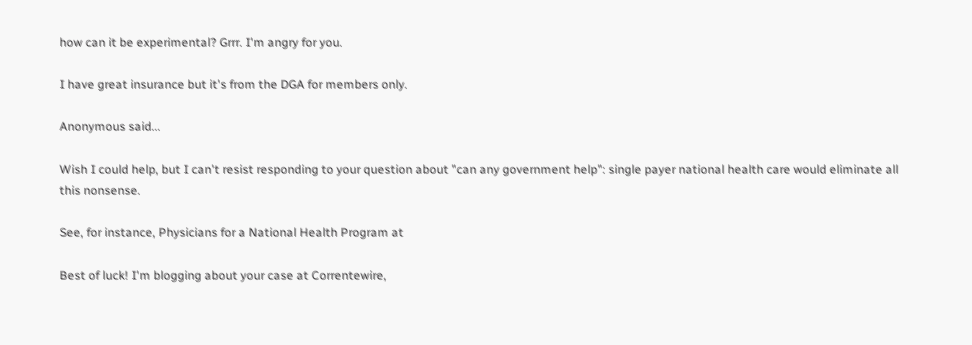how can it be experimental? Grrr. I'm angry for you.

I have great insurance but it's from the DGA for members only.

Anonymous said...

Wish I could help, but I can't resist responding to your question about "can any government help": single payer national health care would eliminate all this nonsense.

See, for instance, Physicians for a National Health Program at

Best of luck! I'm blogging about your case at Correntewire,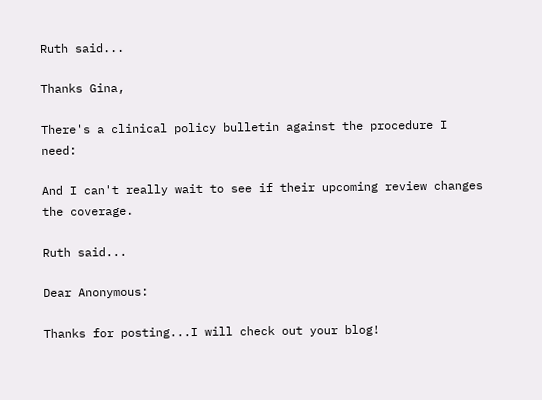Ruth said...

Thanks Gina,

There's a clinical policy bulletin against the procedure I need:

And I can't really wait to see if their upcoming review changes the coverage.

Ruth said...

Dear Anonymous:

Thanks for posting...I will check out your blog!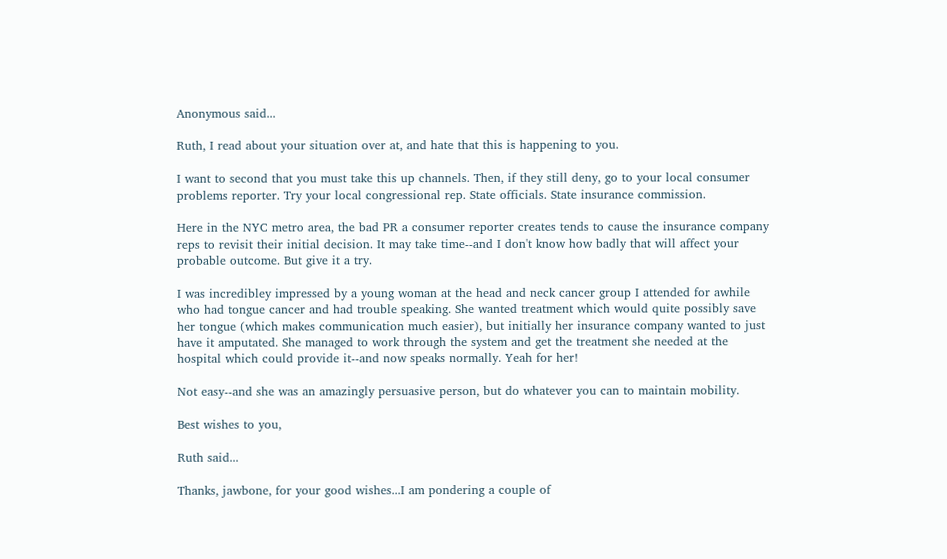Anonymous said...

Ruth, I read about your situation over at, and hate that this is happening to you.

I want to second that you must take this up channels. Then, if they still deny, go to your local consumer problems reporter. Try your local congressional rep. State officials. State insurance commission.

Here in the NYC metro area, the bad PR a consumer reporter creates tends to cause the insurance company reps to revisit their initial decision. It may take time--and I don't know how badly that will affect your probable outcome. But give it a try.

I was incredibley impressed by a young woman at the head and neck cancer group I attended for awhile who had tongue cancer and had trouble speaking. She wanted treatment which would quite possibly save her tongue (which makes communication much easier), but initially her insurance company wanted to just have it amputated. She managed to work through the system and get the treatment she needed at the hospital which could provide it--and now speaks normally. Yeah for her!

Not easy--and she was an amazingly persuasive person, but do whatever you can to maintain mobility.

Best wishes to you,

Ruth said...

Thanks, jawbone, for your good wishes...I am pondering a couple of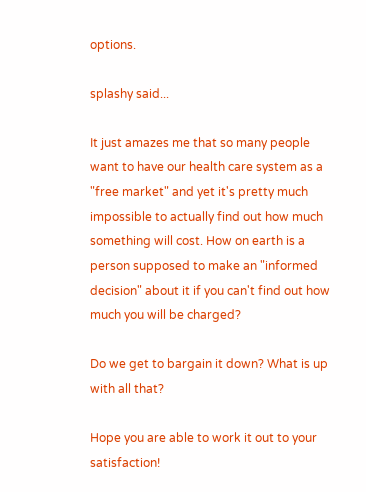options.

splashy said...

It just amazes me that so many people want to have our health care system as a "free market" and yet it's pretty much impossible to actually find out how much something will cost. How on earth is a person supposed to make an "informed decision" about it if you can't find out how much you will be charged?

Do we get to bargain it down? What is up with all that?

Hope you are able to work it out to your satisfaction!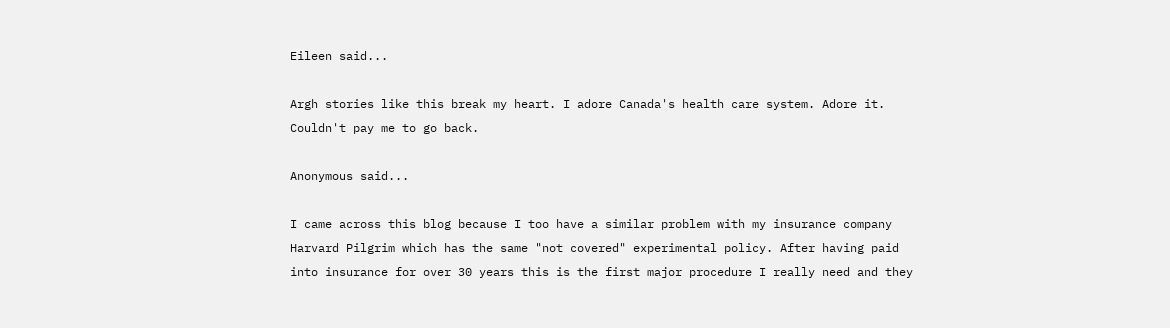Eileen said...

Argh stories like this break my heart. I adore Canada's health care system. Adore it. Couldn't pay me to go back.

Anonymous said...

I came across this blog because I too have a similar problem with my insurance company Harvard Pilgrim which has the same "not covered" experimental policy. After having paid into insurance for over 30 years this is the first major procedure I really need and they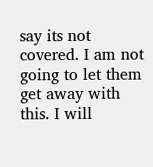say its not covered. I am not going to let them get away with this. I will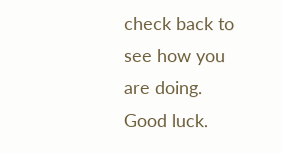check back to see how you are doing. Good luck.